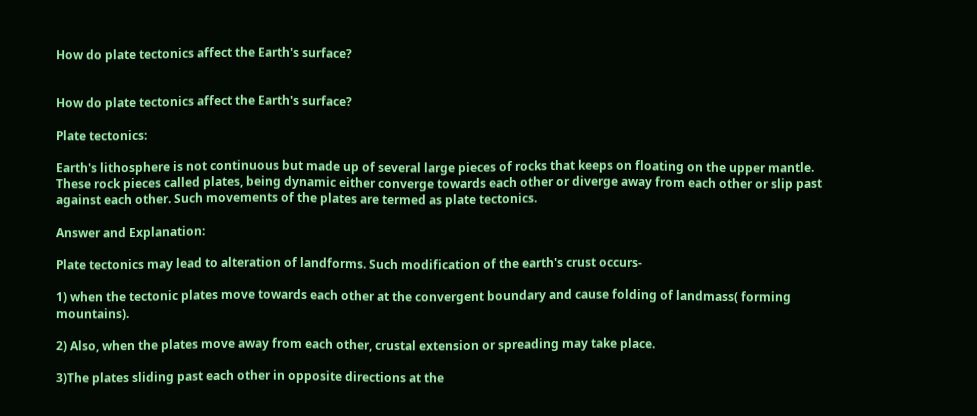How do plate tectonics affect the Earth's surface?


How do plate tectonics affect the Earth's surface?

Plate tectonics:

Earth's lithosphere is not continuous but made up of several large pieces of rocks that keeps on floating on the upper mantle. These rock pieces called plates, being dynamic either converge towards each other or diverge away from each other or slip past against each other. Such movements of the plates are termed as plate tectonics.

Answer and Explanation:

Plate tectonics may lead to alteration of landforms. Such modification of the earth's crust occurs-

1) when the tectonic plates move towards each other at the convergent boundary and cause folding of landmass( forming mountains).

2) Also, when the plates move away from each other, crustal extension or spreading may take place.

3)The plates sliding past each other in opposite directions at the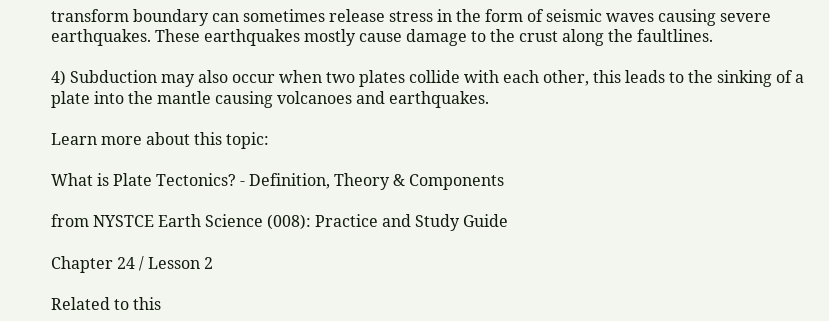transform boundary can sometimes release stress in the form of seismic waves causing severe earthquakes. These earthquakes mostly cause damage to the crust along the faultlines.

4) Subduction may also occur when two plates collide with each other, this leads to the sinking of a plate into the mantle causing volcanoes and earthquakes.

Learn more about this topic:

What is Plate Tectonics? - Definition, Theory & Components

from NYSTCE Earth Science (008): Practice and Study Guide

Chapter 24 / Lesson 2

Related to this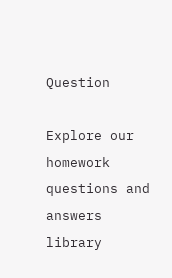Question

Explore our homework questions and answers library